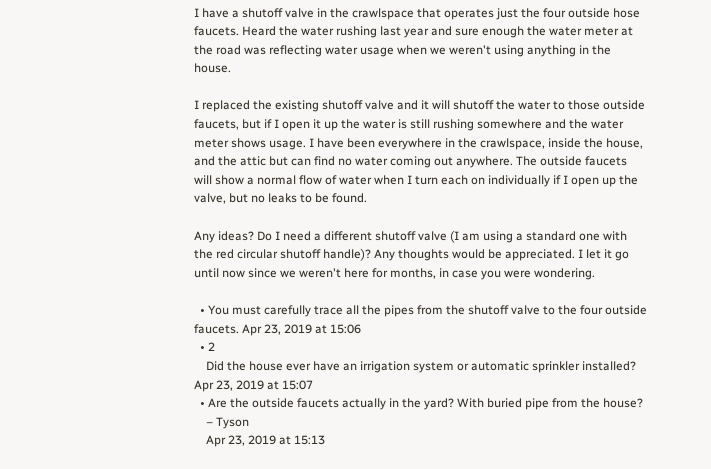I have a shutoff valve in the crawlspace that operates just the four outside hose faucets. Heard the water rushing last year and sure enough the water meter at the road was reflecting water usage when we weren't using anything in the house.

I replaced the existing shutoff valve and it will shutoff the water to those outside faucets, but if I open it up the water is still rushing somewhere and the water meter shows usage. I have been everywhere in the crawlspace, inside the house, and the attic but can find no water coming out anywhere. The outside faucets will show a normal flow of water when I turn each on individually if I open up the valve, but no leaks to be found.

Any ideas? Do I need a different shutoff valve (I am using a standard one with the red circular shutoff handle)? Any thoughts would be appreciated. I let it go until now since we weren't here for months, in case you were wondering.

  • You must carefully trace all the pipes from the shutoff valve to the four outside faucets. Apr 23, 2019 at 15:06
  • 2
    Did the house ever have an irrigation system or automatic sprinkler installed? Apr 23, 2019 at 15:07
  • Are the outside faucets actually in the yard? With buried pipe from the house?
    – Tyson
    Apr 23, 2019 at 15:13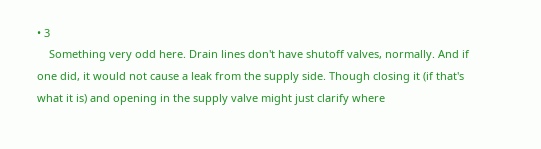• 3
    Something very odd here. Drain lines don't have shutoff valves, normally. And if one did, it would not cause a leak from the supply side. Though closing it (if that's what it is) and opening in the supply valve might just clarify where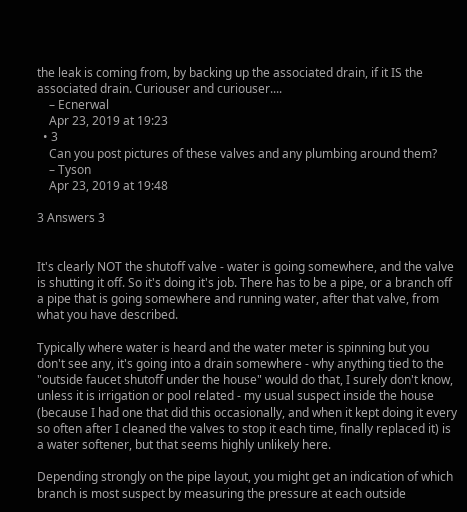the leak is coming from, by backing up the associated drain, if it IS the associated drain. Curiouser and curiouser....
    – Ecnerwal
    Apr 23, 2019 at 19:23
  • 3
    Can you post pictures of these valves and any plumbing around them?
    – Tyson
    Apr 23, 2019 at 19:48

3 Answers 3


It's clearly NOT the shutoff valve - water is going somewhere, and the valve is shutting it off. So it's doing it's job. There has to be a pipe, or a branch off a pipe that is going somewhere and running water, after that valve, from what you have described.

Typically where water is heard and the water meter is spinning but you don't see any, it's going into a drain somewhere - why anything tied to the "outside faucet shutoff under the house" would do that, I surely don't know, unless it is irrigation or pool related - my usual suspect inside the house (because I had one that did this occasionally, and when it kept doing it every so often after I cleaned the valves to stop it each time, finally replaced it) is a water softener, but that seems highly unlikely here.

Depending strongly on the pipe layout, you might get an indication of which branch is most suspect by measuring the pressure at each outside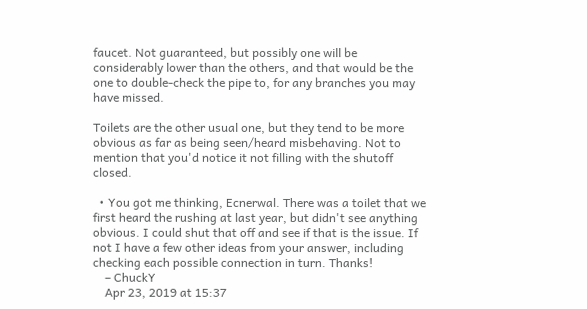faucet. Not guaranteed, but possibly one will be considerably lower than the others, and that would be the one to double-check the pipe to, for any branches you may have missed.

Toilets are the other usual one, but they tend to be more obvious as far as being seen/heard misbehaving. Not to mention that you'd notice it not filling with the shutoff closed.

  • You got me thinking, Ecnerwal. There was a toilet that we first heard the rushing at last year, but didn't see anything obvious. I could shut that off and see if that is the issue. If not I have a few other ideas from your answer, including checking each possible connection in turn. Thanks!
    – ChuckY
    Apr 23, 2019 at 15:37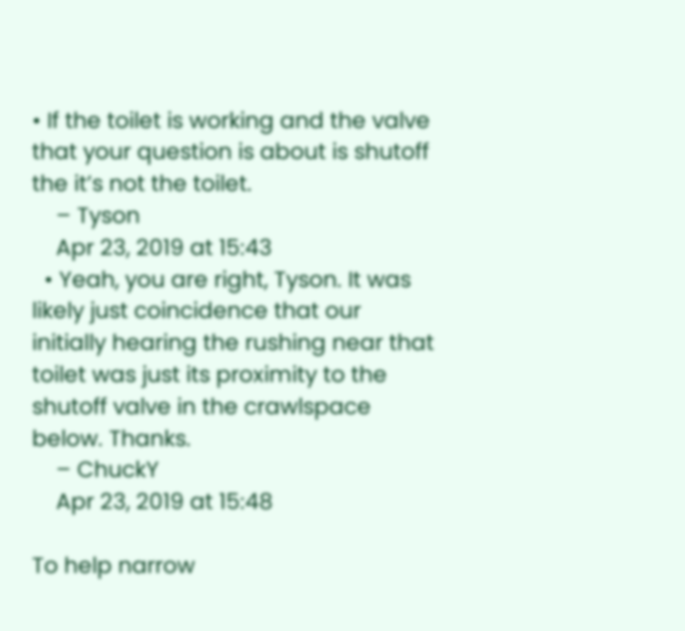• If the toilet is working and the valve that your question is about is shutoff the it’s not the toilet.
    – Tyson
    Apr 23, 2019 at 15:43
  • Yeah, you are right, Tyson. It was likely just coincidence that our initially hearing the rushing near that toilet was just its proximity to the shutoff valve in the crawlspace below. Thanks.
    – ChuckY
    Apr 23, 2019 at 15:48

To help narrow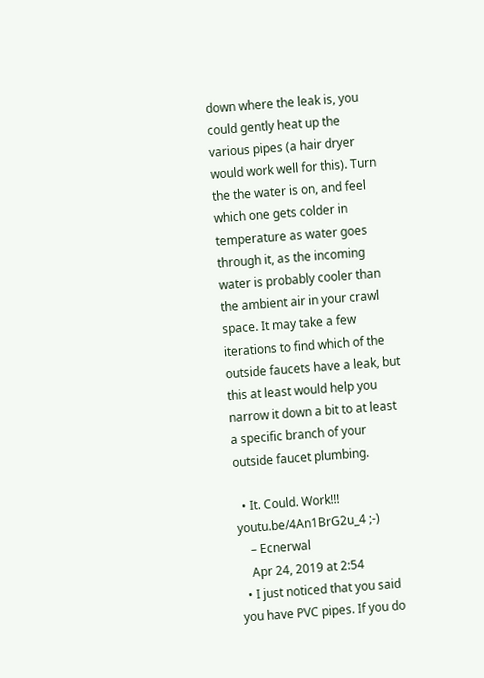down where the leak is, you could gently heat up the various pipes (a hair dryer would work well for this). Turn the the water is on, and feel which one gets colder in temperature as water goes through it, as the incoming water is probably cooler than the ambient air in your crawl space. It may take a few iterations to find which of the outside faucets have a leak, but this at least would help you narrow it down a bit to at least a specific branch of your outside faucet plumbing.

  • It. Could. Work!!! youtu.be/4An1BrG2u_4 ;-)
    – Ecnerwal
    Apr 24, 2019 at 2:54
  • I just noticed that you said you have PVC pipes. If you do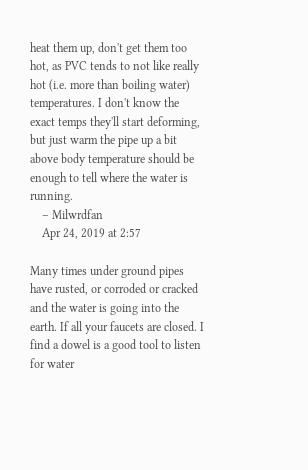heat them up, don't get them too hot, as PVC tends to not like really hot (i.e. more than boiling water) temperatures. I don't know the exact temps they'll start deforming, but just warm the pipe up a bit above body temperature should be enough to tell where the water is running.
    – Milwrdfan
    Apr 24, 2019 at 2:57

Many times under ground pipes have rusted, or corroded or cracked and the water is going into the earth. If all your faucets are closed. I find a dowel is a good tool to listen for water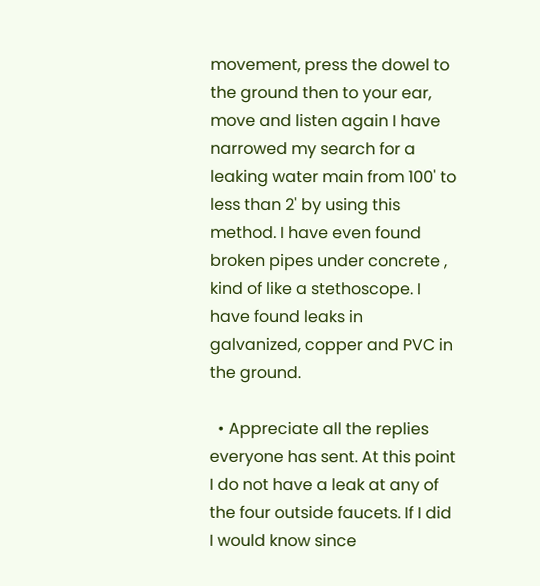movement, press the dowel to the ground then to your ear, move and listen again I have narrowed my search for a leaking water main from 100' to less than 2' by using this method. I have even found broken pipes under concrete , kind of like a stethoscope. I have found leaks in galvanized, copper and PVC in the ground.

  • Appreciate all the replies everyone has sent. At this point I do not have a leak at any of the four outside faucets. If I did I would know since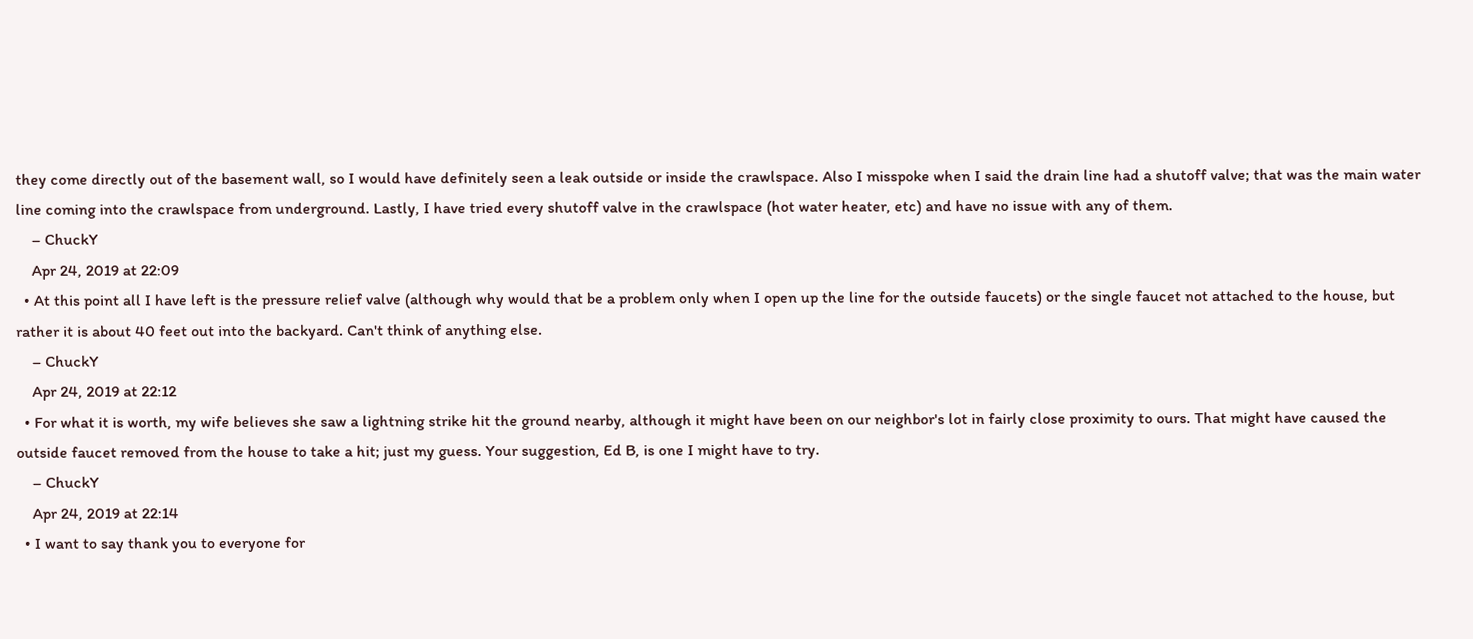they come directly out of the basement wall, so I would have definitely seen a leak outside or inside the crawlspace. Also I misspoke when I said the drain line had a shutoff valve; that was the main water line coming into the crawlspace from underground. Lastly, I have tried every shutoff valve in the crawlspace (hot water heater, etc) and have no issue with any of them.
    – ChuckY
    Apr 24, 2019 at 22:09
  • At this point all I have left is the pressure relief valve (although why would that be a problem only when I open up the line for the outside faucets) or the single faucet not attached to the house, but rather it is about 40 feet out into the backyard. Can't think of anything else.
    – ChuckY
    Apr 24, 2019 at 22:12
  • For what it is worth, my wife believes she saw a lightning strike hit the ground nearby, although it might have been on our neighbor's lot in fairly close proximity to ours. That might have caused the outside faucet removed from the house to take a hit; just my guess. Your suggestion, Ed B, is one I might have to try.
    – ChuckY
    Apr 24, 2019 at 22:14
  • I want to say thank you to everyone for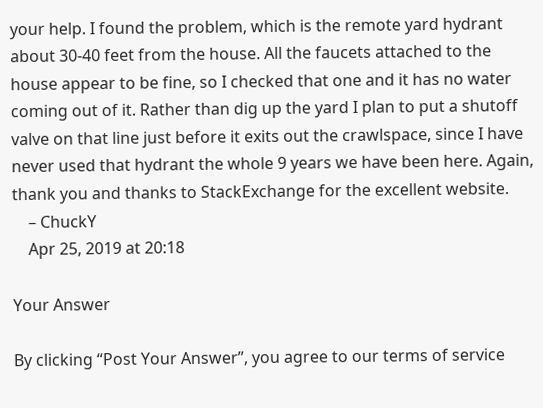your help. I found the problem, which is the remote yard hydrant about 30-40 feet from the house. All the faucets attached to the house appear to be fine, so I checked that one and it has no water coming out of it. Rather than dig up the yard I plan to put a shutoff valve on that line just before it exits out the crawlspace, since I have never used that hydrant the whole 9 years we have been here. Again, thank you and thanks to StackExchange for the excellent website.
    – ChuckY
    Apr 25, 2019 at 20:18

Your Answer

By clicking “Post Your Answer”, you agree to our terms of service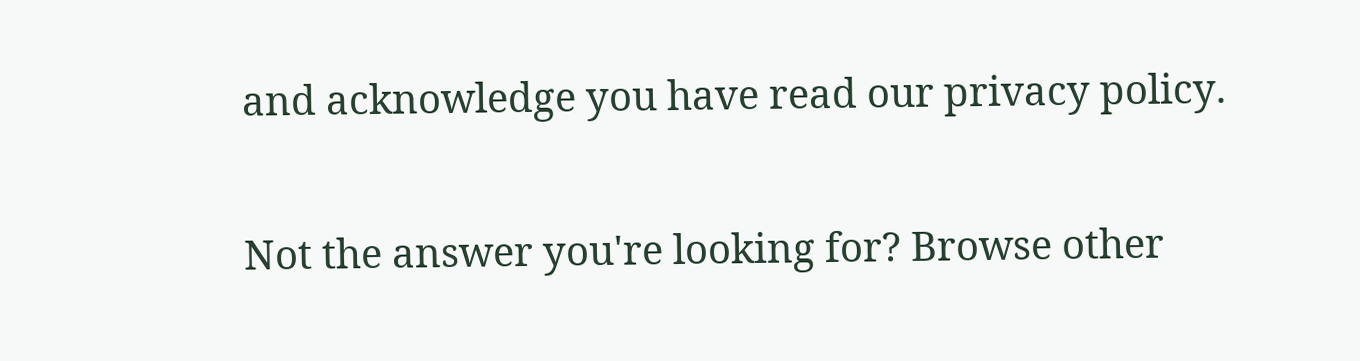and acknowledge you have read our privacy policy.

Not the answer you're looking for? Browse other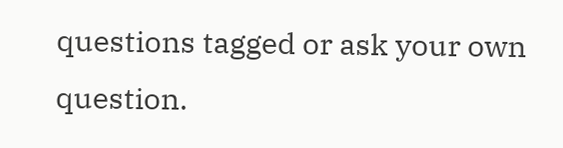questions tagged or ask your own question.